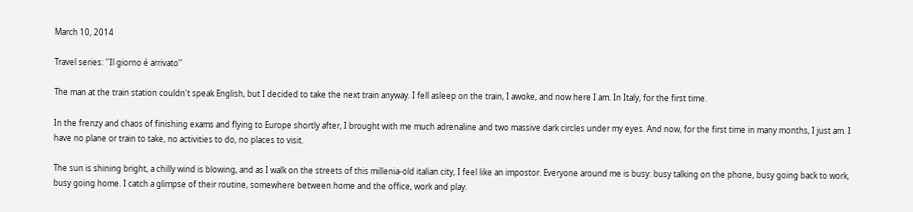March 10, 2014

Travel series: ''Il giorno é arrivato''

The man at the train station couldn't speak English, but I decided to take the next train anyway. I fell asleep on the train, I awoke, and now here I am. In Italy, for the first time.

In the frenzy and chaos of finishing exams and flying to Europe shortly after, I brought with me much adrenaline and two massive dark circles under my eyes. And now, for the first time in many months, I just am. I have no plane or train to take, no activities to do, no places to visit.

The sun is shining bright, a chilly wind is blowing, and as I walk on the streets of this millenia-old italian city, I feel like an impostor. Everyone around me is busy: busy talking on the phone, busy going back to work, busy going home. I catch a glimpse of their routine, somewhere between home and the office, work and play.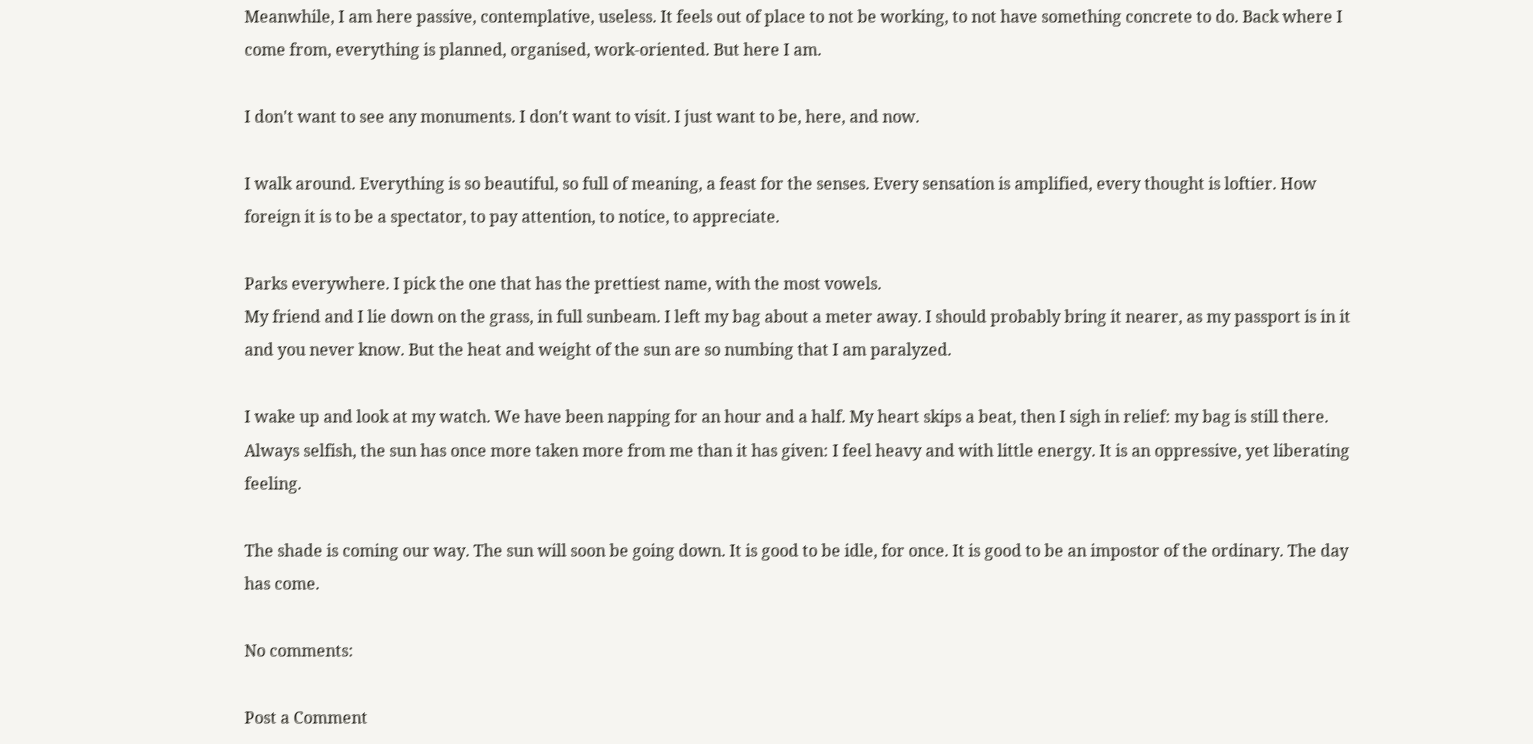Meanwhile, I am here passive, contemplative, useless. It feels out of place to not be working, to not have something concrete to do. Back where I come from, everything is planned, organised, work-oriented. But here I am.

I don't want to see any monuments. I don't want to visit. I just want to be, here, and now.

I walk around. Everything is so beautiful, so full of meaning, a feast for the senses. Every sensation is amplified, every thought is loftier. How foreign it is to be a spectator, to pay attention, to notice, to appreciate.

Parks everywhere. I pick the one that has the prettiest name, with the most vowels.
My friend and I lie down on the grass, in full sunbeam. I left my bag about a meter away. I should probably bring it nearer, as my passport is in it and you never know. But the heat and weight of the sun are so numbing that I am paralyzed.

I wake up and look at my watch. We have been napping for an hour and a half. My heart skips a beat, then I sigh in relief: my bag is still there. Always selfish, the sun has once more taken more from me than it has given: I feel heavy and with little energy. It is an oppressive, yet liberating feeling.

The shade is coming our way. The sun will soon be going down. It is good to be idle, for once. It is good to be an impostor of the ordinary. The day has come.

No comments:

Post a Comment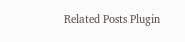Related Posts Plugin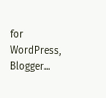for WordPress, Blogger...